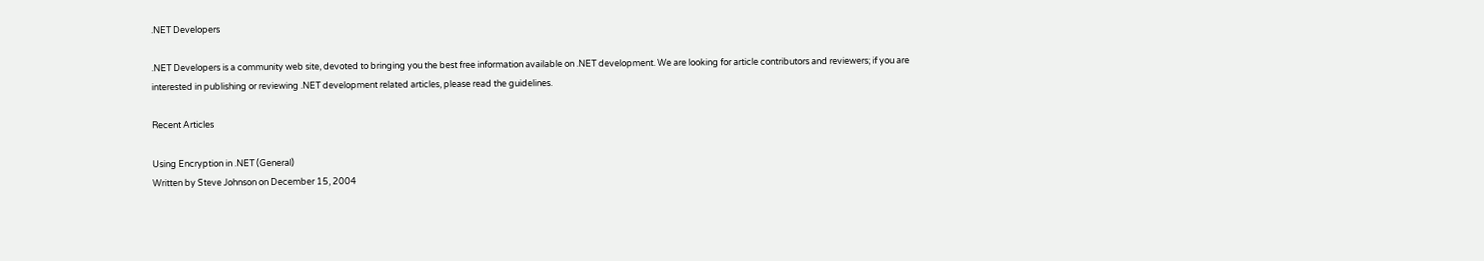.NET Developers

.NET Developers is a community web site, devoted to bringing you the best free information available on .NET development. We are looking for article contributors and reviewers; if you are interested in publishing or reviewing .NET development related articles, please read the guidelines.

Recent Articles

Using Encryption in .NET (General)
Written by Steve Johnson on December 15, 2004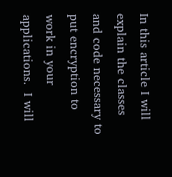In this article I will explain the classes and code necessary to put encryption to work in your applications.  I will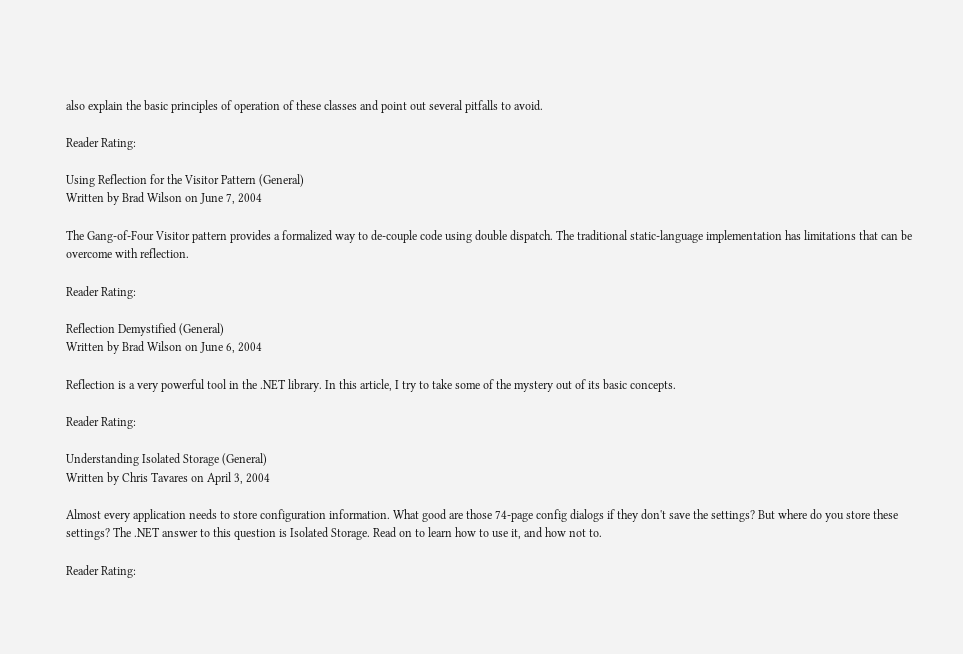also explain the basic principles of operation of these classes and point out several pitfalls to avoid.

Reader Rating:

Using Reflection for the Visitor Pattern (General)
Written by Brad Wilson on June 7, 2004

The Gang-of-Four Visitor pattern provides a formalized way to de-couple code using double dispatch. The traditional static-language implementation has limitations that can be overcome with reflection.

Reader Rating:

Reflection Demystified (General)
Written by Brad Wilson on June 6, 2004

Reflection is a very powerful tool in the .NET library. In this article, I try to take some of the mystery out of its basic concepts.

Reader Rating:

Understanding Isolated Storage (General)
Written by Chris Tavares on April 3, 2004

Almost every application needs to store configuration information. What good are those 74-page config dialogs if they don't save the settings? But where do you store these settings? The .NET answer to this question is Isolated Storage. Read on to learn how to use it, and how not to.

Reader Rating: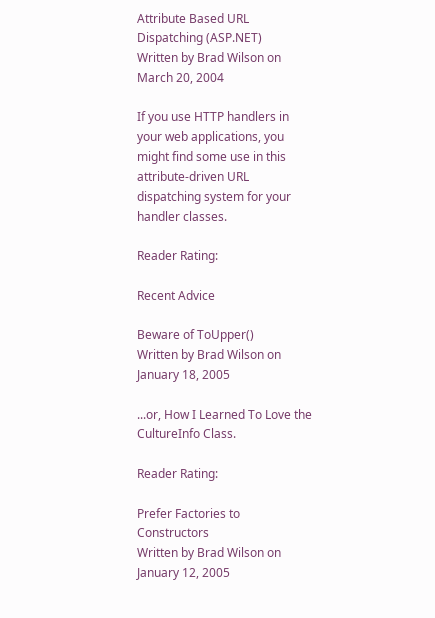Attribute Based URL Dispatching (ASP.NET)
Written by Brad Wilson on March 20, 2004

If you use HTTP handlers in your web applications, you might find some use in this attribute-driven URL dispatching system for your handler classes.

Reader Rating:

Recent Advice

Beware of ToUpper()
Written by Brad Wilson on January 18, 2005

...or, How I Learned To Love the CultureInfo Class.

Reader Rating:

Prefer Factories to Constructors
Written by Brad Wilson on January 12, 2005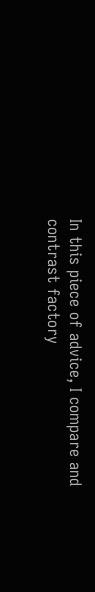In this piece of advice, I compare and contrast factory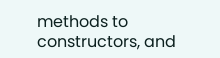methods to constructors, and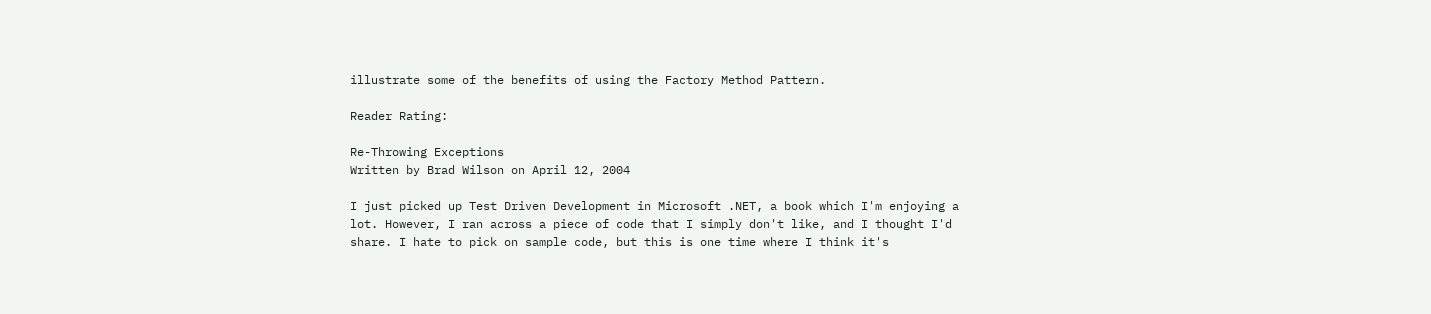illustrate some of the benefits of using the Factory Method Pattern.

Reader Rating:

Re-Throwing Exceptions
Written by Brad Wilson on April 12, 2004

I just picked up Test Driven Development in Microsoft .NET, a book which I'm enjoying a lot. However, I ran across a piece of code that I simply don't like, and I thought I'd share. I hate to pick on sample code, but this is one time where I think it's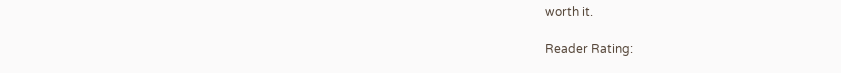worth it.

Reader Rating: